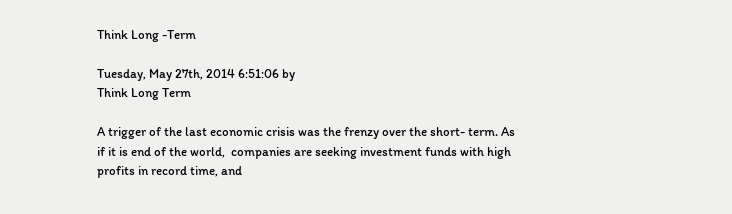Think Long -Term

Tuesday, May 27th, 2014 6:51:06 by
Think Long Term

A trigger of the last economic crisis was the frenzy over the short- term. As if it is end of the world,  companies are seeking investment funds with high profits in record time, and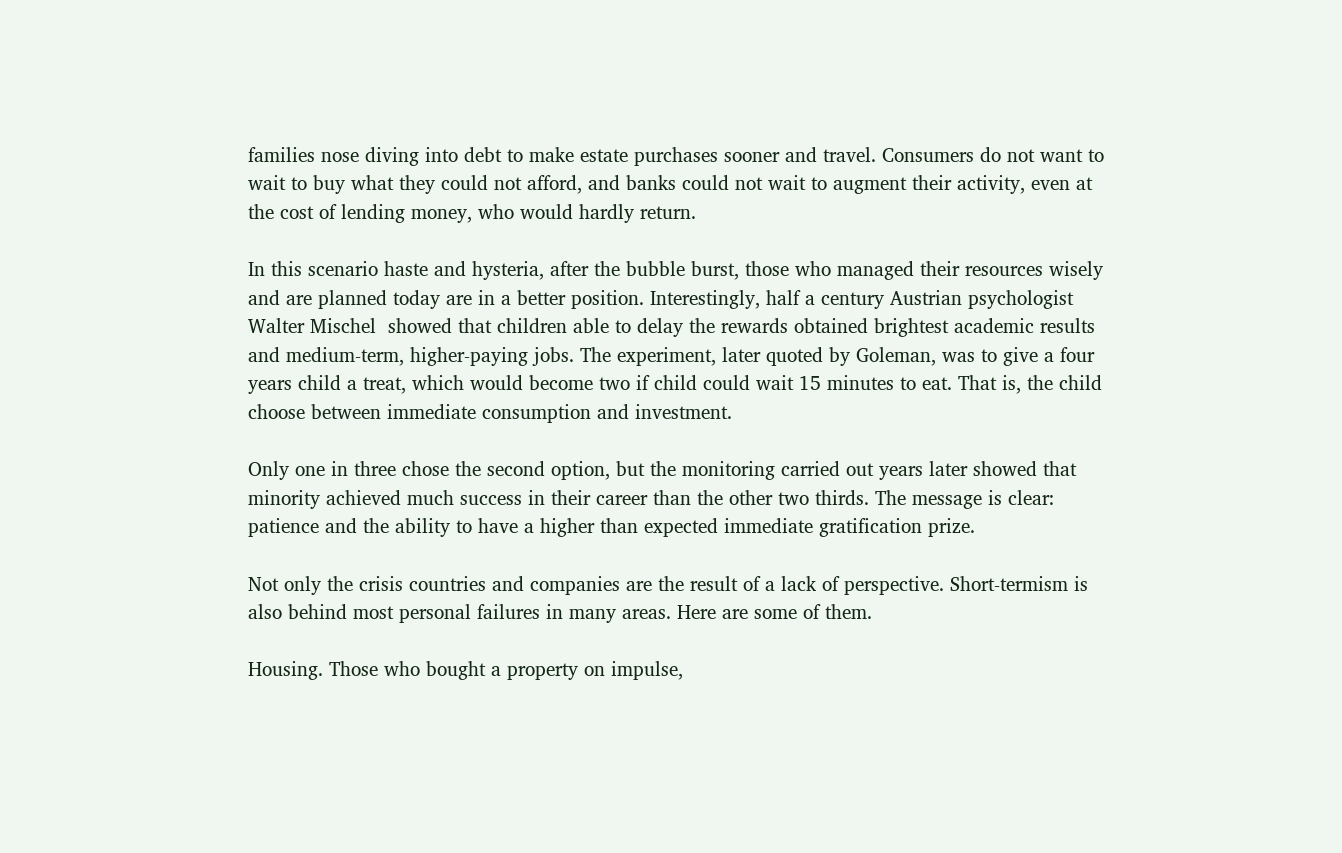families nose diving into debt to make estate purchases sooner and travel. Consumers do not want to wait to buy what they could not afford, and banks could not wait to augment their activity, even at the cost of lending money, who would hardly return.

In this scenario haste and hysteria, after the bubble burst, those who managed their resources wisely and are planned today are in a better position. Interestingly, half a century Austrian psychologist Walter Mischel  showed that children able to delay the rewards obtained brightest academic results and medium-term, higher-paying jobs. The experiment, later quoted by Goleman, was to give a four years child a treat, which would become two if child could wait 15 minutes to eat. That is, the child choose between immediate consumption and investment.

Only one in three chose the second option, but the monitoring carried out years later showed that minority achieved much success in their career than the other two thirds. The message is clear: patience and the ability to have a higher than expected immediate gratification prize.

Not only the crisis countries and companies are the result of a lack of perspective. Short-termism is also behind most personal failures in many areas. Here are some of them.

Housing. Those who bought a property on impulse,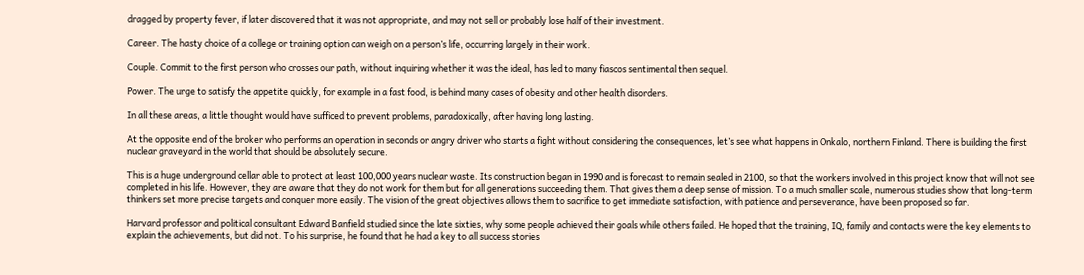dragged by property fever, if later discovered that it was not appropriate, and may not sell or probably lose half of their investment.

Career. The hasty choice of a college or training option can weigh on a person’s life, occurring largely in their work.

Couple. Commit to the first person who crosses our path, without inquiring whether it was the ideal, has led to many fiascos sentimental then sequel.

Power. The urge to satisfy the appetite quickly, for example in a fast food, is behind many cases of obesity and other health disorders.

In all these areas, a little thought would have sufficed to prevent problems, paradoxically, after having long lasting.

At the opposite end of the broker who performs an operation in seconds or angry driver who starts a fight without considering the consequences, let’s see what happens in Onkalo, northern Finland. There is building the first nuclear graveyard in the world that should be absolutely secure.

This is a huge underground cellar able to protect at least 100,000 years nuclear waste. Its construction began in 1990 and is forecast to remain sealed in 2100, so that the workers involved in this project know that will not see completed in his life. However, they are aware that they do not work for them but for all generations succeeding them. That gives them a deep sense of mission. To a much smaller scale, numerous studies show that long-term thinkers set more precise targets and conquer more easily. The vision of the great objectives allows them to sacrifice to get immediate satisfaction, with patience and perseverance, have been proposed so far.

Harvard professor and political consultant Edward Banfield studied since the late sixties, why some people achieved their goals while others failed. He hoped that the training, IQ, family and contacts were the key elements to explain the achievements, but did not. To his surprise, he found that he had a key to all success stories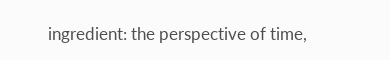ingredient: the perspective of time,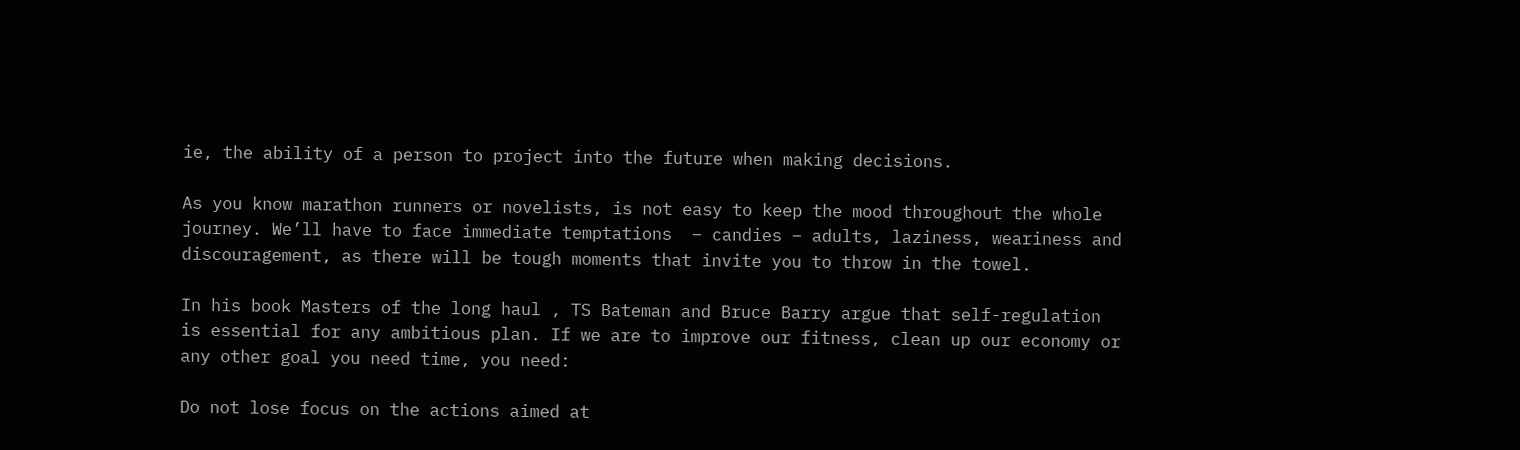ie, the ability of a person to project into the future when making decisions.

As you know marathon runners or novelists, is not easy to keep the mood throughout the whole journey. We’ll have to face immediate temptations  – candies – adults, laziness, weariness and discouragement, as there will be tough moments that invite you to throw in the towel.

In his book Masters of the long haul , TS Bateman and Bruce Barry argue that self-regulation is essential for any ambitious plan. If we are to improve our fitness, clean up our economy or any other goal you need time, you need:

Do not lose focus on the actions aimed at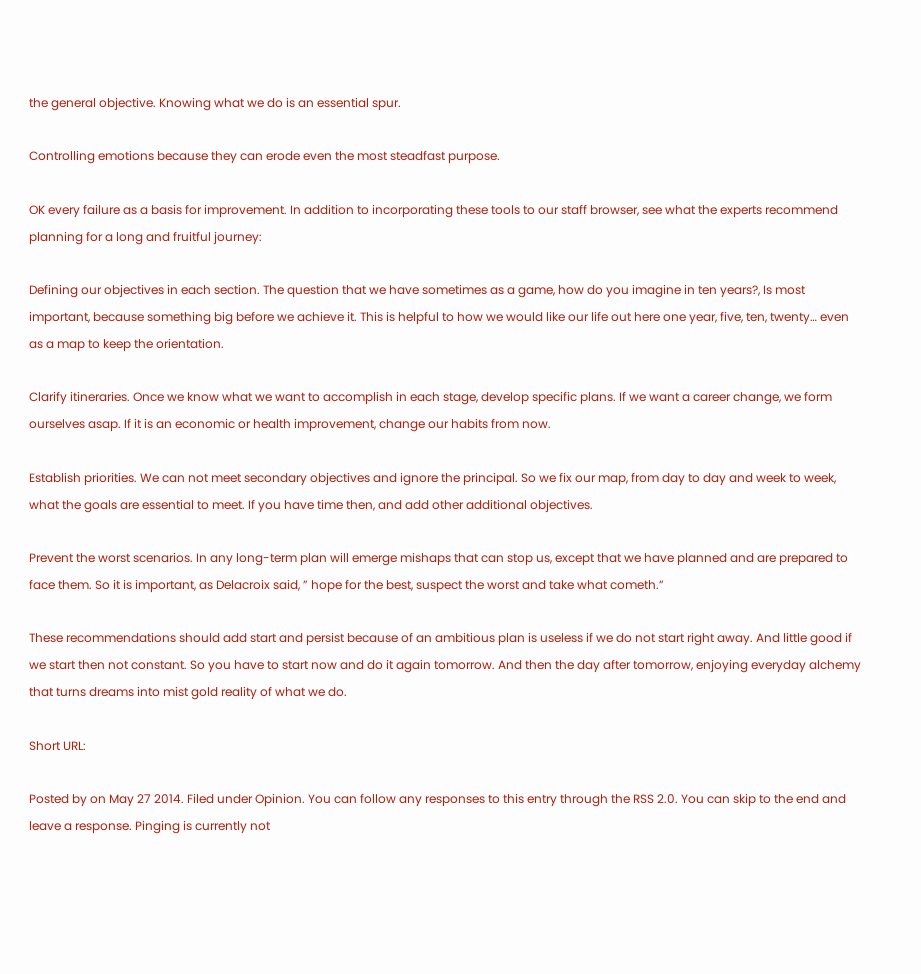the general objective. Knowing what we do is an essential spur.

Controlling emotions because they can erode even the most steadfast purpose.

OK every failure as a basis for improvement. In addition to incorporating these tools to our staff browser, see what the experts recommend planning for a long and fruitful journey:

Defining our objectives in each section. The question that we have sometimes as a game, how do you imagine in ten years?, Is most important, because something big before we achieve it. This is helpful to how we would like our life out here one year, five, ten, twenty… even as a map to keep the orientation.

Clarify itineraries. Once we know what we want to accomplish in each stage, develop specific plans. If we want a career change, we form ourselves asap. If it is an economic or health improvement, change our habits from now.

Establish priorities. We can not meet secondary objectives and ignore the principal. So we fix our map, from day to day and week to week, what the goals are essential to meet. If you have time then, and add other additional objectives.

Prevent the worst scenarios. In any long-term plan will emerge mishaps that can stop us, except that we have planned and are prepared to face them. So it is important, as Delacroix said, ” hope for the best, suspect the worst and take what cometh.”

These recommendations should add start and persist because of an ambitious plan is useless if we do not start right away. And little good if we start then not constant. So you have to start now and do it again tomorrow. And then the day after tomorrow, enjoying everyday alchemy that turns dreams into mist gold reality of what we do.

Short URL:

Posted by on May 27 2014. Filed under Opinion. You can follow any responses to this entry through the RSS 2.0. You can skip to the end and leave a response. Pinging is currently not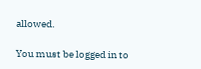allowed.

You must be logged in to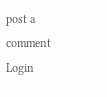post a comment Login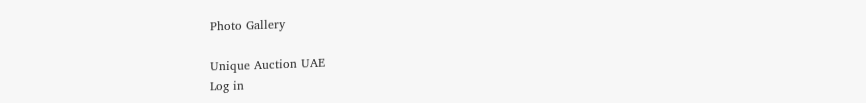Photo Gallery

Unique Auction UAE
Log in